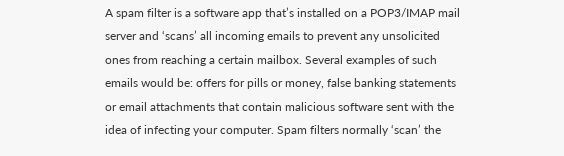A spam filter is a software app that’s installed on a POP3/IMAP mail server and ‘scans’ all incoming emails to prevent any unsolicited ones from reaching a certain mailbox. Several examples of such emails would be: offers for pills or money, false banking statements or email attachments that contain malicious software sent with the idea of infecting your computer. Spam filters normally ‘scan’ the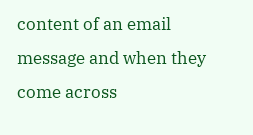content of an email message and when they come across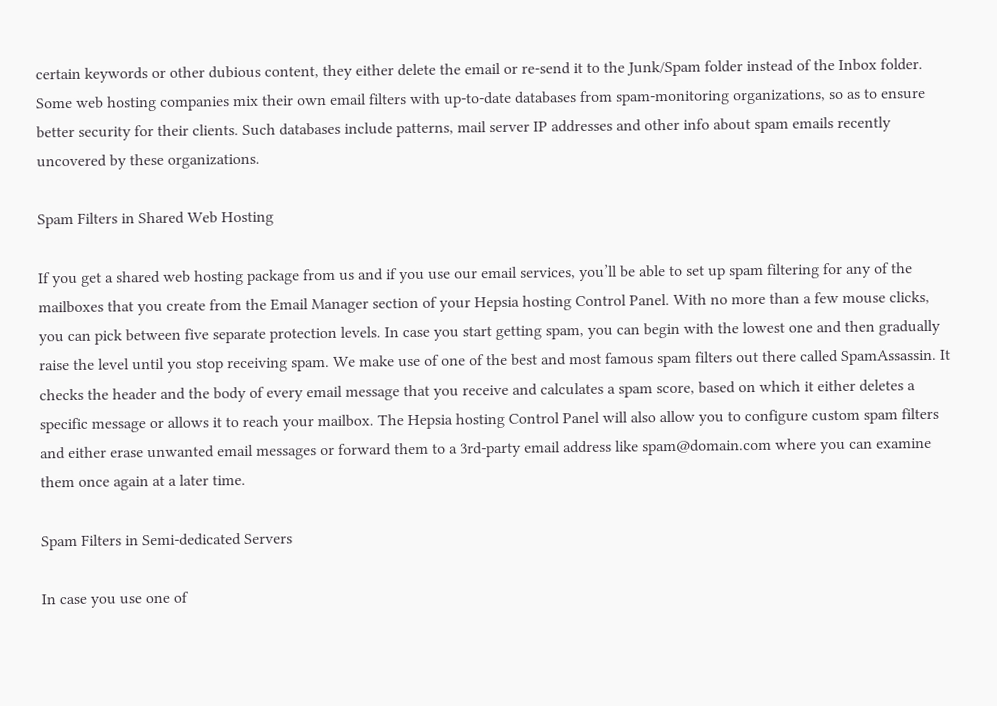certain keywords or other dubious content, they either delete the email or re-send it to the Junk/Spam folder instead of the Inbox folder. Some web hosting companies mix their own email filters with up-to-date databases from spam-monitoring organizations, so as to ensure better security for their clients. Such databases include patterns, mail server IP addresses and other info about spam emails recently uncovered by these organizations.

Spam Filters in Shared Web Hosting

If you get a shared web hosting package from us and if you use our email services, you’ll be able to set up spam filtering for any of the mailboxes that you create from the Email Manager section of your Hepsia hosting Control Panel. With no more than a few mouse clicks, you can pick between five separate protection levels. In case you start getting spam, you can begin with the lowest one and then gradually raise the level until you stop receiving spam. We make use of one of the best and most famous spam filters out there called SpamAssassin. It checks the header and the body of every email message that you receive and calculates a spam score, based on which it either deletes a specific message or allows it to reach your mailbox. The Hepsia hosting Control Panel will also allow you to configure custom spam filters and either erase unwanted email messages or forward them to a 3rd-party email address like spam@domain.com where you can examine them once again at a later time.

Spam Filters in Semi-dedicated Servers

In case you use one of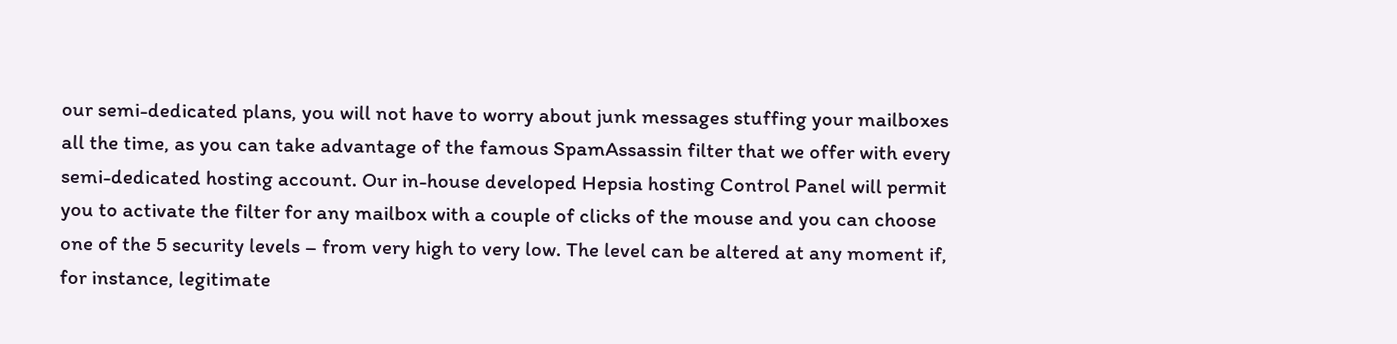our semi-dedicated plans, you will not have to worry about junk messages stuffing your mailboxes all the time, as you can take advantage of the famous SpamAssassin filter that we offer with every semi-dedicated hosting account. Our in-house developed Hepsia hosting Control Panel will permit you to activate the filter for any mailbox with a couple of clicks of the mouse and you can choose one of the 5 security levels – from very high to very low. The level can be altered at any moment if, for instance, legitimate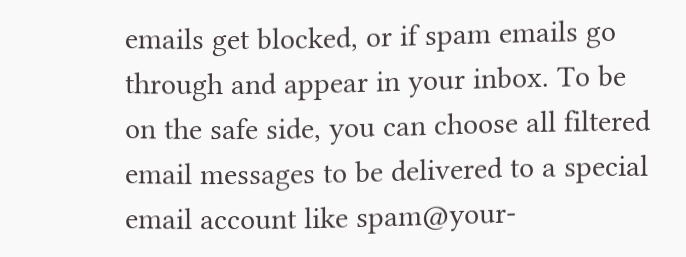emails get blocked, or if spam emails go through and appear in your inbox. To be on the safe side, you can choose all filtered email messages to be delivered to a special email account like spam@your-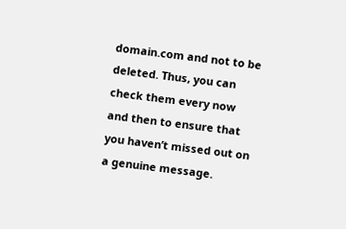domain.com and not to be deleted. Thus, you can check them every now and then to ensure that you haven’t missed out on a genuine message.